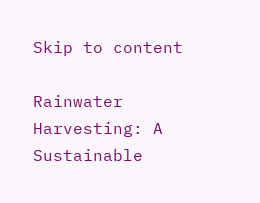Skip to content

Rainwater Harvesting: A Sustainable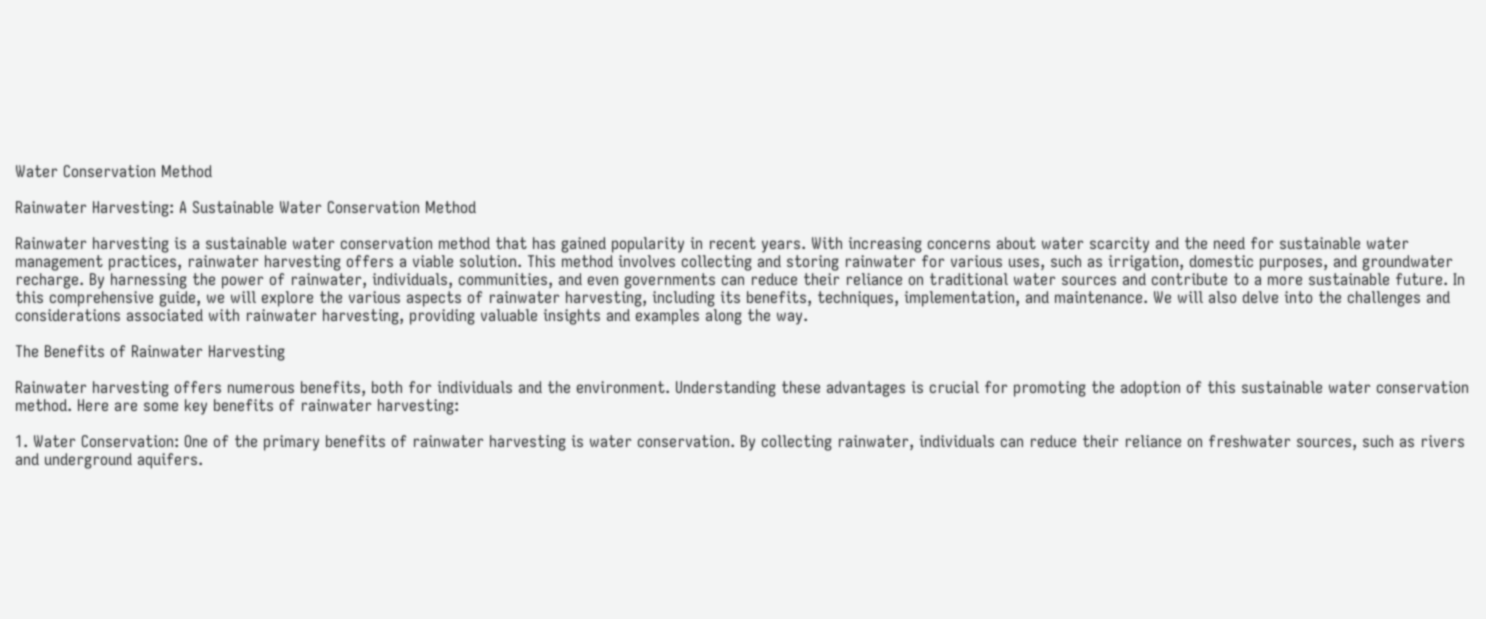Water Conservation Method

Rainwater Harvesting: A Sustainable Water Conservation Method

Rainwater harvesting is a sustainable water conservation method that has gained popularity in recent years. With increasing concerns about water scarcity and the need for sustainable water management practices, rainwater harvesting offers a viable solution. This method involves collecting and storing rainwater for various uses, such as irrigation, domestic purposes, and groundwater recharge. By harnessing the power of rainwater, individuals, communities, and even governments can reduce their reliance on traditional water sources and contribute to a more sustainable future. In this comprehensive guide, we will explore the various aspects of rainwater harvesting, including its benefits, techniques, implementation, and maintenance. We will also delve into the challenges and considerations associated with rainwater harvesting, providing valuable insights and examples along the way.

The Benefits of Rainwater Harvesting

Rainwater harvesting offers numerous benefits, both for individuals and the environment. Understanding these advantages is crucial for promoting the adoption of this sustainable water conservation method. Here are some key benefits of rainwater harvesting:

1. Water Conservation: One of the primary benefits of rainwater harvesting is water conservation. By collecting rainwater, individuals can reduce their reliance on freshwater sources, such as rivers and underground aquifers.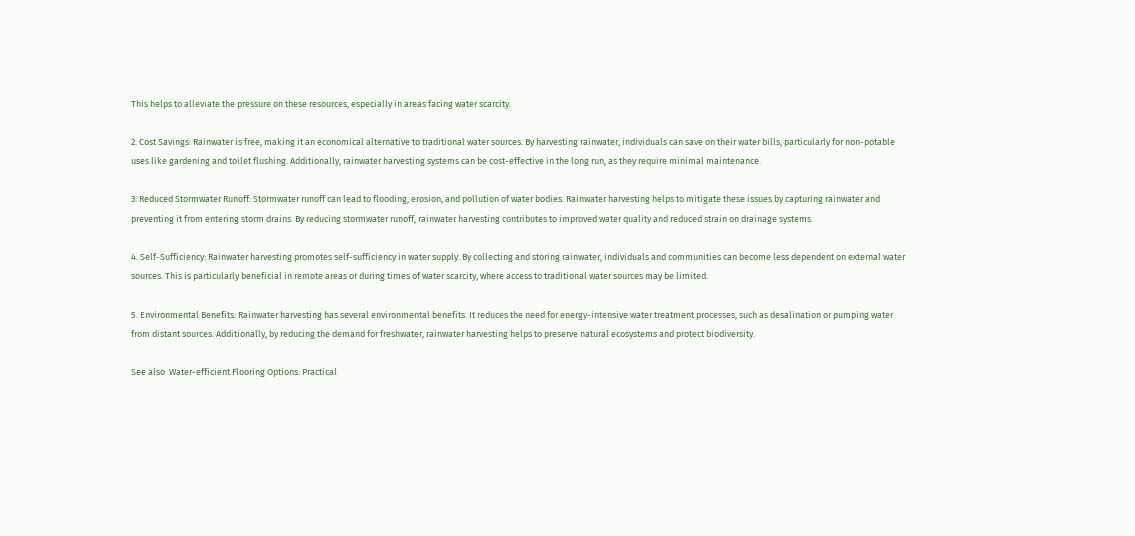This helps to alleviate the pressure on these resources, especially in areas facing water scarcity.

2. Cost Savings: Rainwater is free, making it an economical alternative to traditional water sources. By harvesting rainwater, individuals can save on their water bills, particularly for non-potable uses like gardening and toilet flushing. Additionally, rainwater harvesting systems can be cost-effective in the long run, as they require minimal maintenance.

3. Reduced Stormwater Runoff: Stormwater runoff can lead to flooding, erosion, and pollution of water bodies. Rainwater harvesting helps to mitigate these issues by capturing rainwater and preventing it from entering storm drains. By reducing stormwater runoff, rainwater harvesting contributes to improved water quality and reduced strain on drainage systems.

4. Self-Sufficiency: Rainwater harvesting promotes self-sufficiency in water supply. By collecting and storing rainwater, individuals and communities can become less dependent on external water sources. This is particularly beneficial in remote areas or during times of water scarcity, where access to traditional water sources may be limited.

5. Environmental Benefits: Rainwater harvesting has several environmental benefits. It reduces the need for energy-intensive water treatment processes, such as desalination or pumping water from distant sources. Additionally, by reducing the demand for freshwater, rainwater harvesting helps to preserve natural ecosystems and protect biodiversity.

See also  Water-efficient Flooring Options: Practical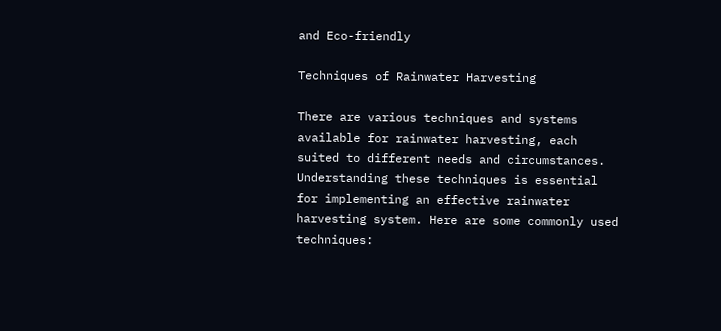and Eco-friendly

Techniques of Rainwater Harvesting

There are various techniques and systems available for rainwater harvesting, each suited to different needs and circumstances. Understanding these techniques is essential for implementing an effective rainwater harvesting system. Here are some commonly used techniques: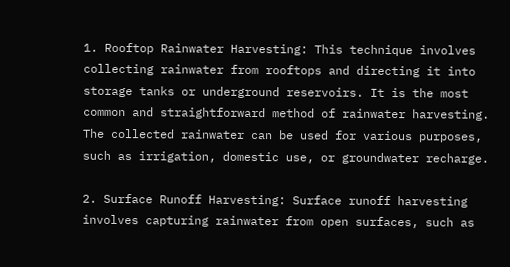1. Rooftop Rainwater Harvesting: This technique involves collecting rainwater from rooftops and directing it into storage tanks or underground reservoirs. It is the most common and straightforward method of rainwater harvesting. The collected rainwater can be used for various purposes, such as irrigation, domestic use, or groundwater recharge.

2. Surface Runoff Harvesting: Surface runoff harvesting involves capturing rainwater from open surfaces, such as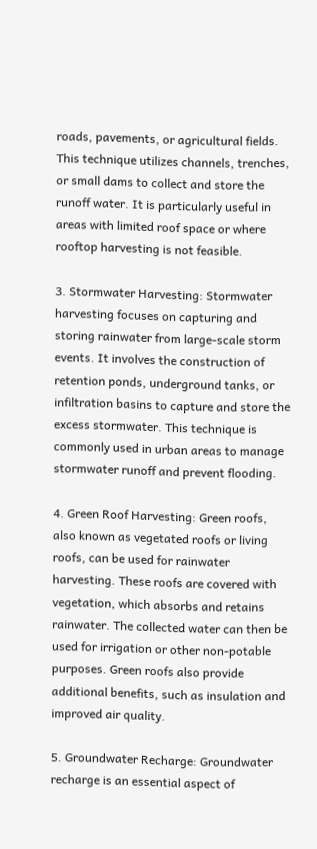roads, pavements, or agricultural fields. This technique utilizes channels, trenches, or small dams to collect and store the runoff water. It is particularly useful in areas with limited roof space or where rooftop harvesting is not feasible.

3. Stormwater Harvesting: Stormwater harvesting focuses on capturing and storing rainwater from large-scale storm events. It involves the construction of retention ponds, underground tanks, or infiltration basins to capture and store the excess stormwater. This technique is commonly used in urban areas to manage stormwater runoff and prevent flooding.

4. Green Roof Harvesting: Green roofs, also known as vegetated roofs or living roofs, can be used for rainwater harvesting. These roofs are covered with vegetation, which absorbs and retains rainwater. The collected water can then be used for irrigation or other non-potable purposes. Green roofs also provide additional benefits, such as insulation and improved air quality.

5. Groundwater Recharge: Groundwater recharge is an essential aspect of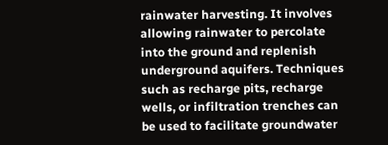rainwater harvesting. It involves allowing rainwater to percolate into the ground and replenish underground aquifers. Techniques such as recharge pits, recharge wells, or infiltration trenches can be used to facilitate groundwater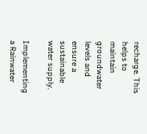recharge. This helps to maintain groundwater levels and ensure a sustainable water supply.

Implementing a Rainwater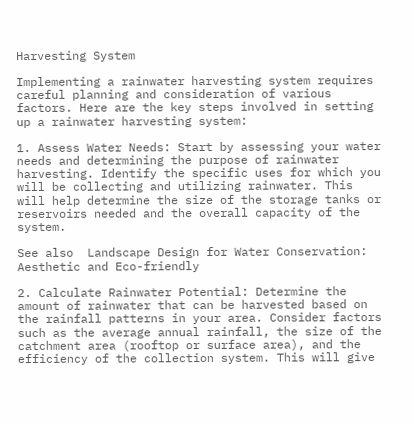Harvesting System

Implementing a rainwater harvesting system requires careful planning and consideration of various factors. Here are the key steps involved in setting up a rainwater harvesting system:

1. Assess Water Needs: Start by assessing your water needs and determining the purpose of rainwater harvesting. Identify the specific uses for which you will be collecting and utilizing rainwater. This will help determine the size of the storage tanks or reservoirs needed and the overall capacity of the system.

See also  Landscape Design for Water Conservation: Aesthetic and Eco-friendly

2. Calculate Rainwater Potential: Determine the amount of rainwater that can be harvested based on the rainfall patterns in your area. Consider factors such as the average annual rainfall, the size of the catchment area (rooftop or surface area), and the efficiency of the collection system. This will give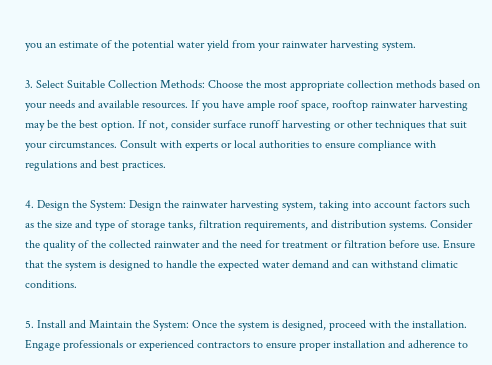you an estimate of the potential water yield from your rainwater harvesting system.

3. Select Suitable Collection Methods: Choose the most appropriate collection methods based on your needs and available resources. If you have ample roof space, rooftop rainwater harvesting may be the best option. If not, consider surface runoff harvesting or other techniques that suit your circumstances. Consult with experts or local authorities to ensure compliance with regulations and best practices.

4. Design the System: Design the rainwater harvesting system, taking into account factors such as the size and type of storage tanks, filtration requirements, and distribution systems. Consider the quality of the collected rainwater and the need for treatment or filtration before use. Ensure that the system is designed to handle the expected water demand and can withstand climatic conditions.

5. Install and Maintain the System: Once the system is designed, proceed with the installation. Engage professionals or experienced contractors to ensure proper installation and adherence to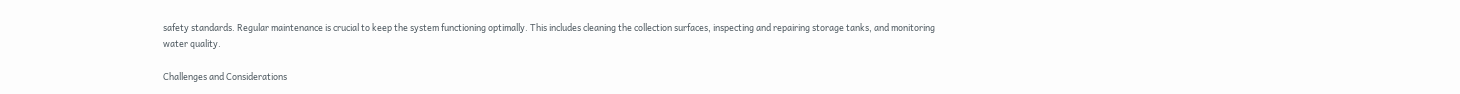safety standards. Regular maintenance is crucial to keep the system functioning optimally. This includes cleaning the collection surfaces, inspecting and repairing storage tanks, and monitoring water quality.

Challenges and Considerations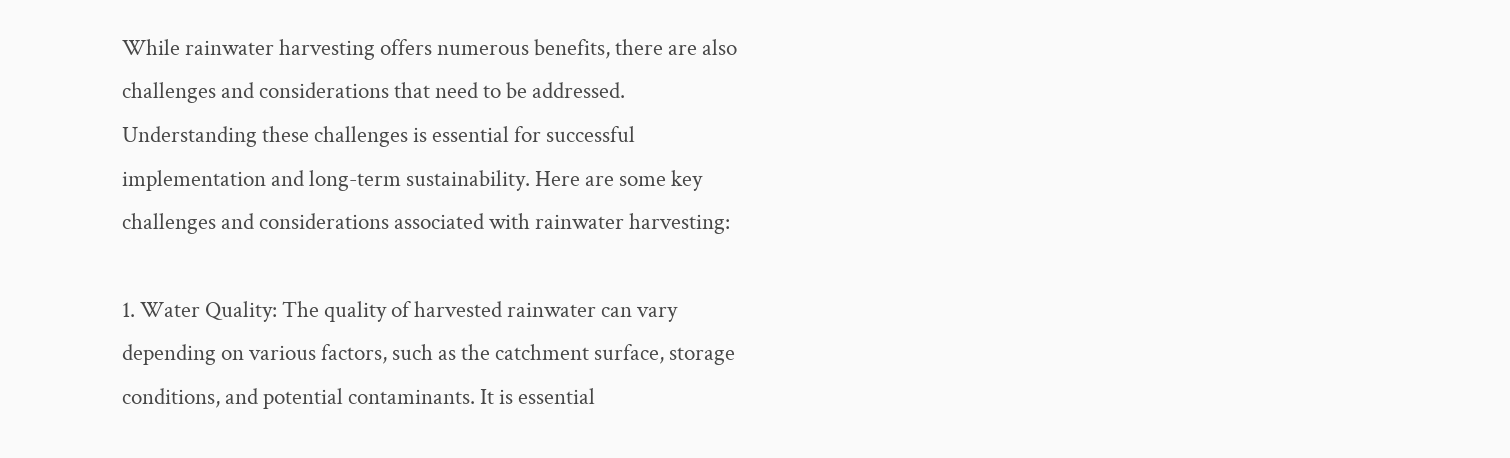While rainwater harvesting offers numerous benefits, there are also challenges and considerations that need to be addressed. Understanding these challenges is essential for successful implementation and long-term sustainability. Here are some key challenges and considerations associated with rainwater harvesting:

1. Water Quality: The quality of harvested rainwater can vary depending on various factors, such as the catchment surface, storage conditions, and potential contaminants. It is essential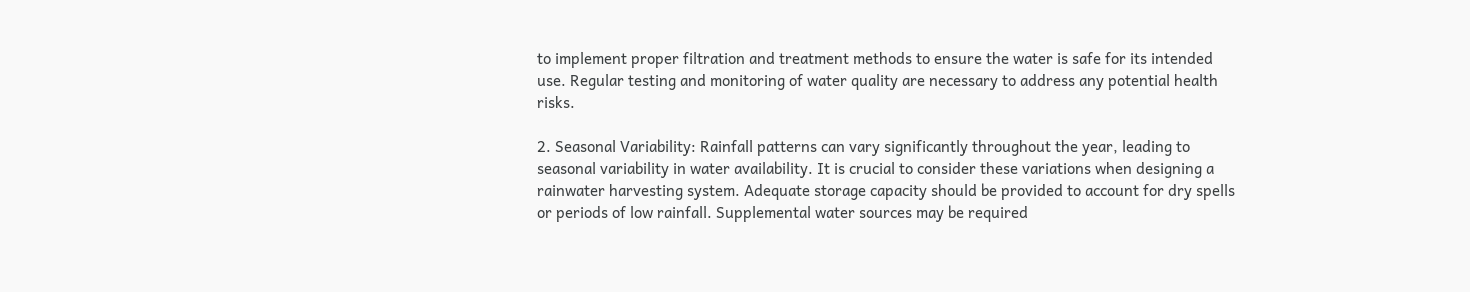to implement proper filtration and treatment methods to ensure the water is safe for its intended use. Regular testing and monitoring of water quality are necessary to address any potential health risks.

2. Seasonal Variability: Rainfall patterns can vary significantly throughout the year, leading to seasonal variability in water availability. It is crucial to consider these variations when designing a rainwater harvesting system. Adequate storage capacity should be provided to account for dry spells or periods of low rainfall. Supplemental water sources may be required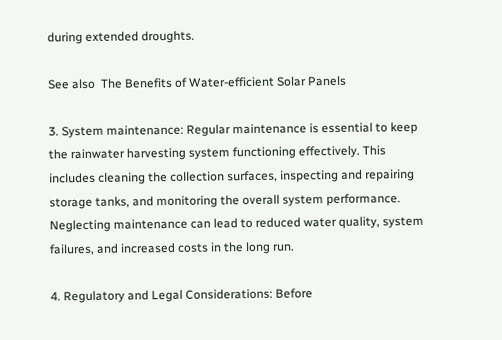during extended droughts.

See also  The Benefits of Water-efficient Solar Panels

3. System maintenance: Regular maintenance is essential to keep the rainwater harvesting system functioning effectively. This includes cleaning the collection surfaces, inspecting and repairing storage tanks, and monitoring the overall system performance. Neglecting maintenance can lead to reduced water quality, system failures, and increased costs in the long run.

4. Regulatory and Legal Considerations: Before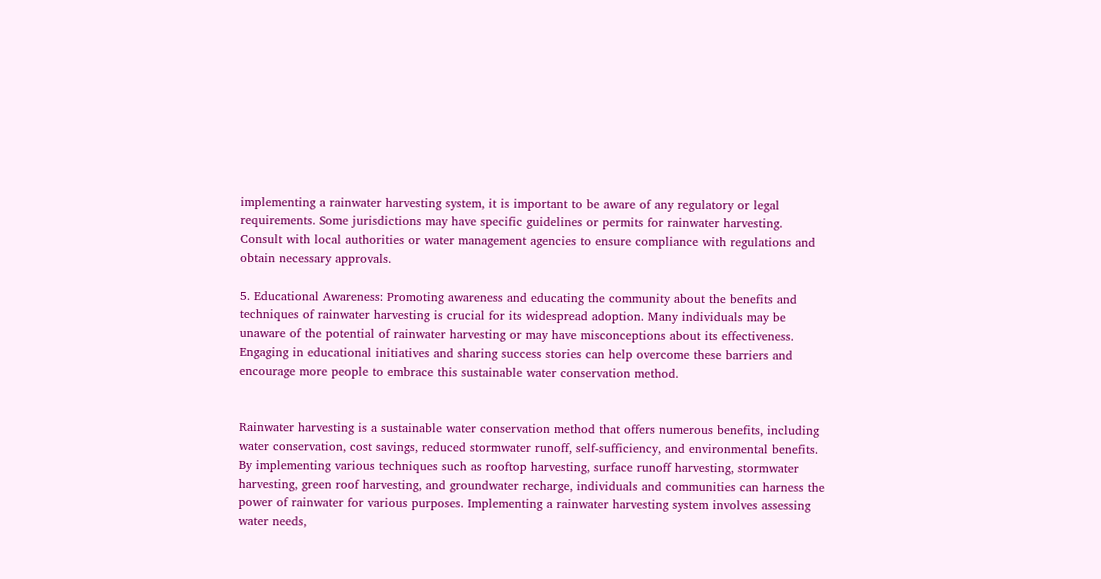implementing a rainwater harvesting system, it is important to be aware of any regulatory or legal requirements. Some jurisdictions may have specific guidelines or permits for rainwater harvesting. Consult with local authorities or water management agencies to ensure compliance with regulations and obtain necessary approvals.

5. Educational Awareness: Promoting awareness and educating the community about the benefits and techniques of rainwater harvesting is crucial for its widespread adoption. Many individuals may be unaware of the potential of rainwater harvesting or may have misconceptions about its effectiveness. Engaging in educational initiatives and sharing success stories can help overcome these barriers and encourage more people to embrace this sustainable water conservation method.


Rainwater harvesting is a sustainable water conservation method that offers numerous benefits, including water conservation, cost savings, reduced stormwater runoff, self-sufficiency, and environmental benefits. By implementing various techniques such as rooftop harvesting, surface runoff harvesting, stormwater harvesting, green roof harvesting, and groundwater recharge, individuals and communities can harness the power of rainwater for various purposes. Implementing a rainwater harvesting system involves assessing water needs,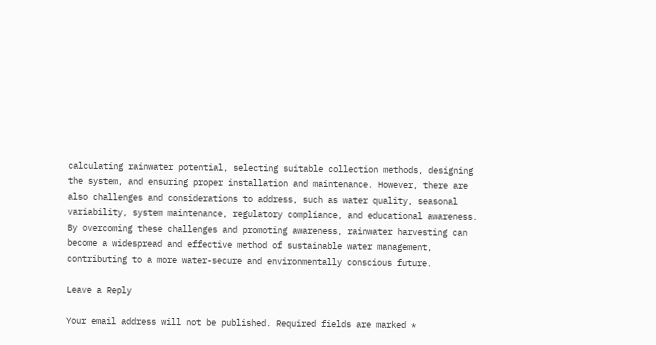calculating rainwater potential, selecting suitable collection methods, designing the system, and ensuring proper installation and maintenance. However, there are also challenges and considerations to address, such as water quality, seasonal variability, system maintenance, regulatory compliance, and educational awareness. By overcoming these challenges and promoting awareness, rainwater harvesting can become a widespread and effective method of sustainable water management, contributing to a more water-secure and environmentally conscious future.

Leave a Reply

Your email address will not be published. Required fields are marked *